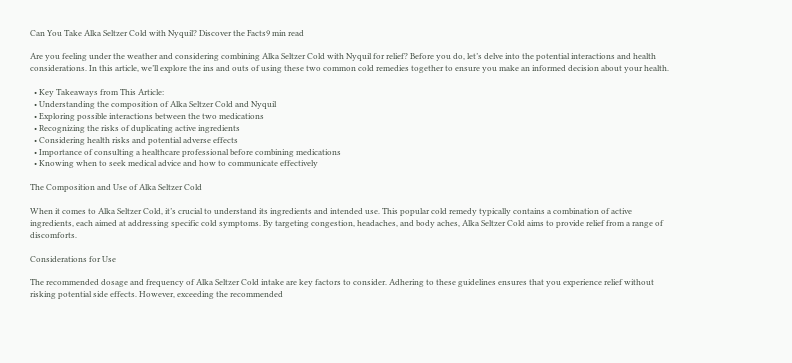Can You Take Alka Seltzer Cold with Nyquil? Discover the Facts9 min read

Are you feeling under the weather and considering combining Alka Seltzer Cold with Nyquil for relief? Before you do, let’s delve into the potential interactions and health considerations. In this article, we’ll explore the ins and outs of using these two common cold remedies together to ensure you make an informed decision about your health.

  • Key Takeaways from This Article:
  • Understanding the composition of Alka Seltzer Cold and Nyquil
  • Exploring possible interactions between the two medications
  • Recognizing the risks of duplicating active ingredients
  • Considering health risks and potential adverse effects
  • Importance of consulting a healthcare professional before combining medications
  • Knowing when to seek medical advice and how to communicate effectively

The Composition and Use of Alka Seltzer Cold

When it comes to Alka Seltzer Cold, it’s crucial to understand its ingredients and intended use. This popular cold remedy typically contains a combination of active ingredients, each aimed at addressing specific cold symptoms. By targeting congestion, headaches, and body aches, Alka Seltzer Cold aims to provide relief from a range of discomforts.

Considerations for Use

The recommended dosage and frequency of Alka Seltzer Cold intake are key factors to consider. Adhering to these guidelines ensures that you experience relief without risking potential side effects. However, exceeding the recommended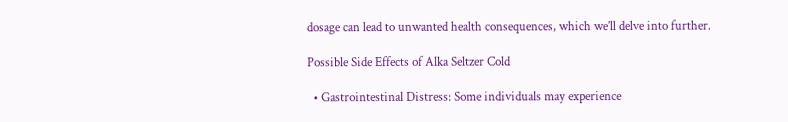dosage can lead to unwanted health consequences, which we’ll delve into further.

Possible Side Effects of Alka Seltzer Cold

  • Gastrointestinal Distress: Some individuals may experience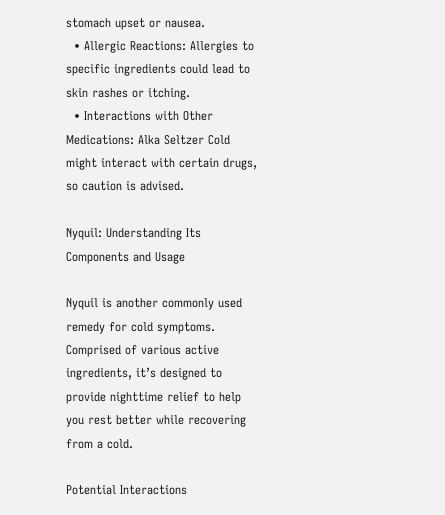stomach upset or nausea.
  • Allergic Reactions: Allergies to specific ingredients could lead to skin rashes or itching.
  • Interactions with Other Medications: Alka Seltzer Cold might interact with certain drugs, so caution is advised.

Nyquil: Understanding Its Components and Usage

Nyquil is another commonly used remedy for cold symptoms. Comprised of various active ingredients, it’s designed to provide nighttime relief to help you rest better while recovering from a cold.

Potential Interactions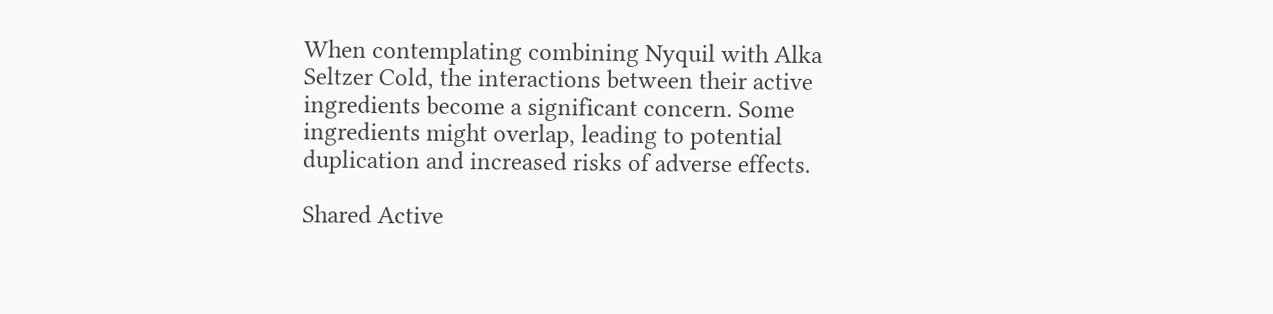When contemplating combining Nyquil with Alka Seltzer Cold, the interactions between their active ingredients become a significant concern. Some ingredients might overlap, leading to potential duplication and increased risks of adverse effects.

Shared Active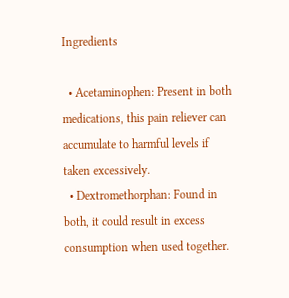Ingredients

  • Acetaminophen: Present in both medications, this pain reliever can accumulate to harmful levels if taken excessively.
  • Dextromethorphan: Found in both, it could result in excess consumption when used together.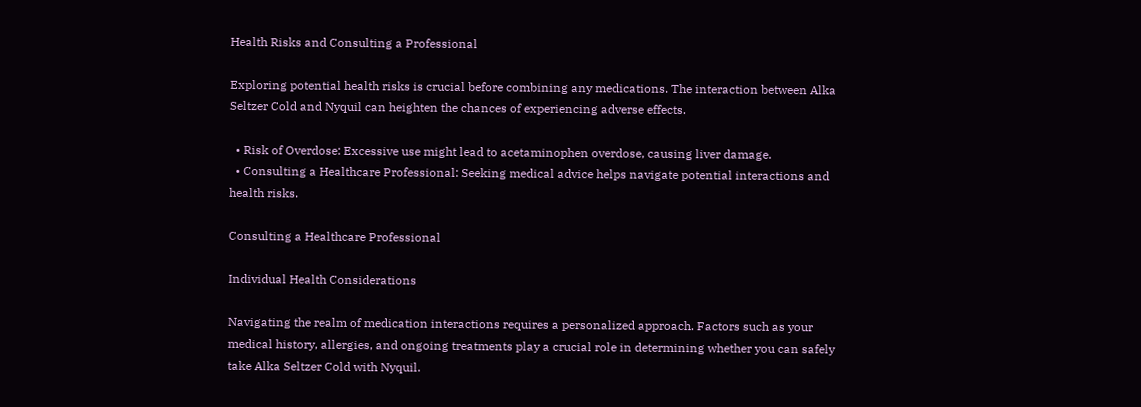Health Risks and Consulting a Professional

Exploring potential health risks is crucial before combining any medications. The interaction between Alka Seltzer Cold and Nyquil can heighten the chances of experiencing adverse effects.

  • Risk of Overdose: Excessive use might lead to acetaminophen overdose, causing liver damage.
  • Consulting a Healthcare Professional: Seeking medical advice helps navigate potential interactions and health risks.

Consulting a Healthcare Professional

Individual Health Considerations

Navigating the realm of medication interactions requires a personalized approach. Factors such as your medical history, allergies, and ongoing treatments play a crucial role in determining whether you can safely take Alka Seltzer Cold with Nyquil.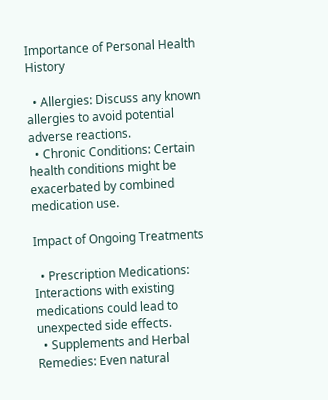Importance of Personal Health History

  • Allergies: Discuss any known allergies to avoid potential adverse reactions.
  • Chronic Conditions: Certain health conditions might be exacerbated by combined medication use.

Impact of Ongoing Treatments

  • Prescription Medications: Interactions with existing medications could lead to unexpected side effects.
  • Supplements and Herbal Remedies: Even natural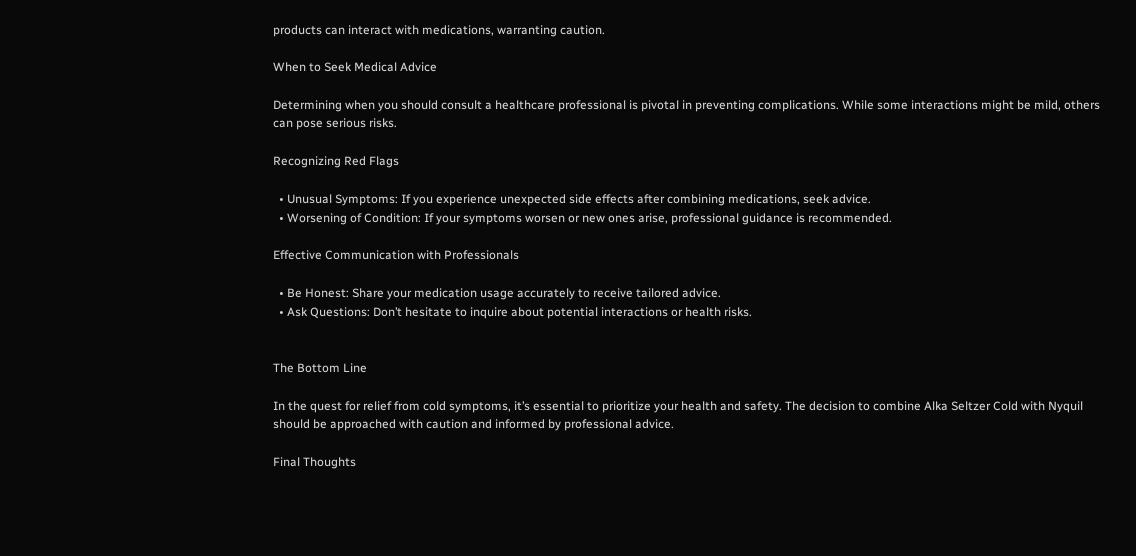products can interact with medications, warranting caution.

When to Seek Medical Advice

Determining when you should consult a healthcare professional is pivotal in preventing complications. While some interactions might be mild, others can pose serious risks.

Recognizing Red Flags

  • Unusual Symptoms: If you experience unexpected side effects after combining medications, seek advice.
  • Worsening of Condition: If your symptoms worsen or new ones arise, professional guidance is recommended.

Effective Communication with Professionals

  • Be Honest: Share your medication usage accurately to receive tailored advice.
  • Ask Questions: Don’t hesitate to inquire about potential interactions or health risks.


The Bottom Line

In the quest for relief from cold symptoms, it’s essential to prioritize your health and safety. The decision to combine Alka Seltzer Cold with Nyquil should be approached with caution and informed by professional advice.

Final Thoughts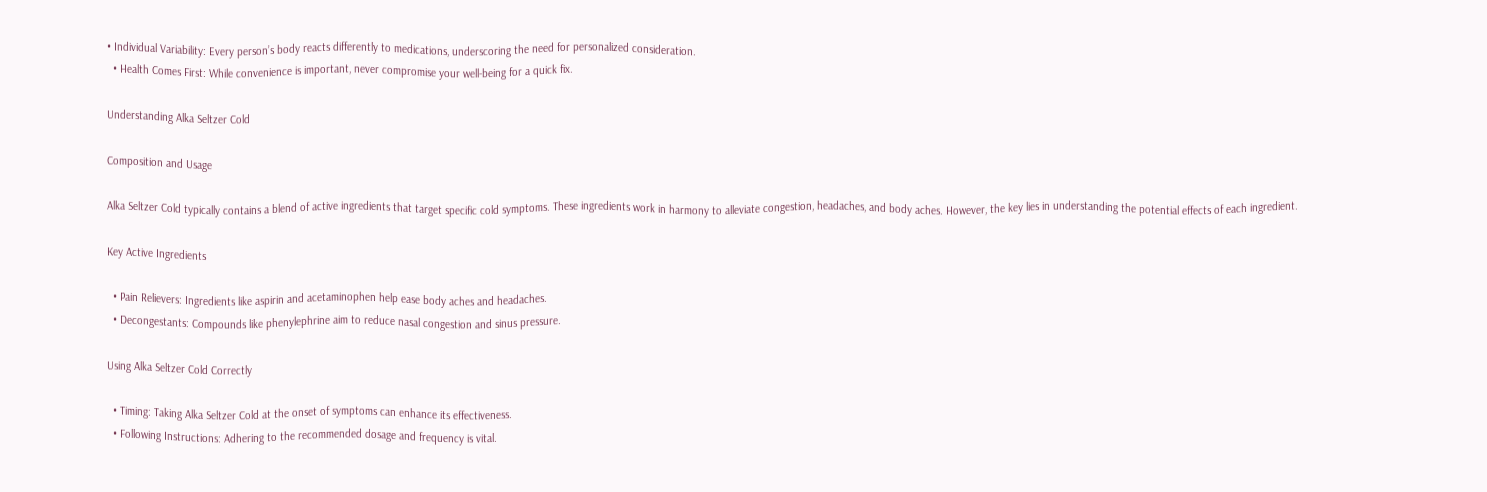• Individual Variability: Every person’s body reacts differently to medications, underscoring the need for personalized consideration.
  • Health Comes First: While convenience is important, never compromise your well-being for a quick fix.

Understanding Alka Seltzer Cold

Composition and Usage

Alka Seltzer Cold typically contains a blend of active ingredients that target specific cold symptoms. These ingredients work in harmony to alleviate congestion, headaches, and body aches. However, the key lies in understanding the potential effects of each ingredient.

Key Active Ingredients

  • Pain Relievers: Ingredients like aspirin and acetaminophen help ease body aches and headaches.
  • Decongestants: Compounds like phenylephrine aim to reduce nasal congestion and sinus pressure.

Using Alka Seltzer Cold Correctly

  • Timing: Taking Alka Seltzer Cold at the onset of symptoms can enhance its effectiveness.
  • Following Instructions: Adhering to the recommended dosage and frequency is vital.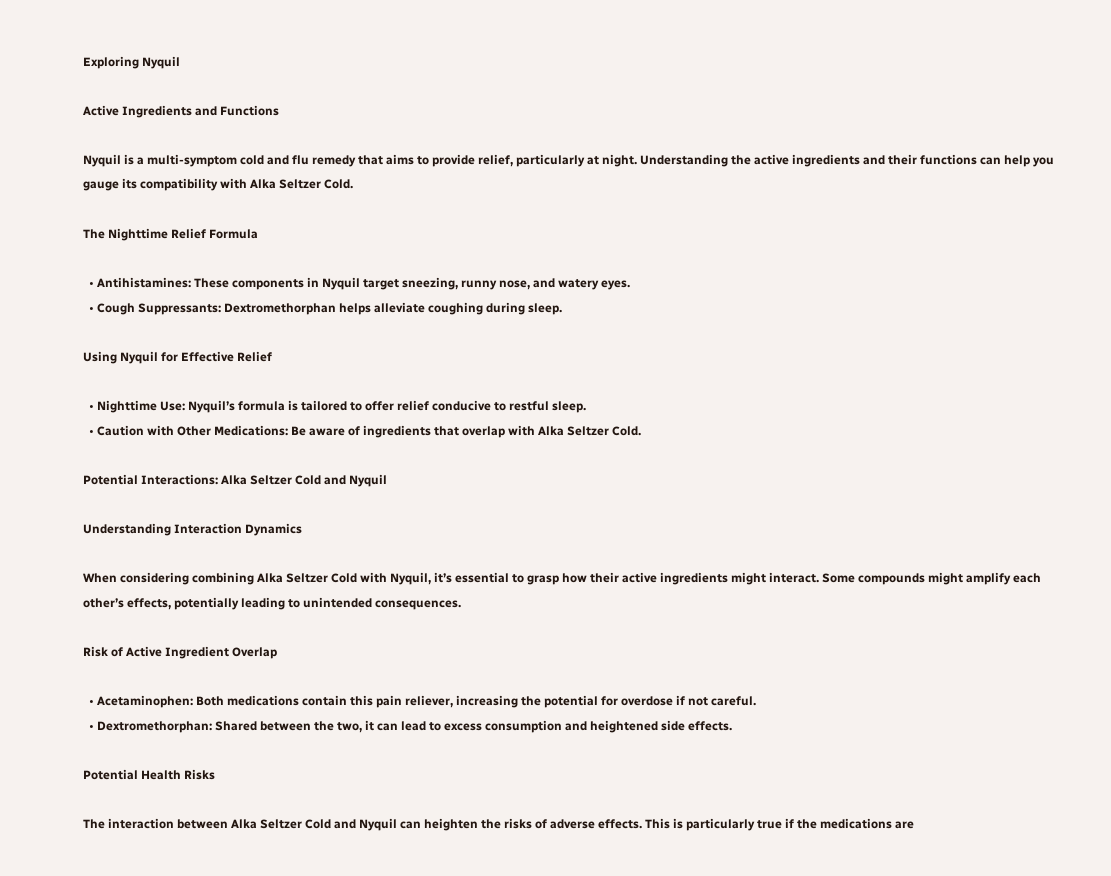Exploring Nyquil

Active Ingredients and Functions

Nyquil is a multi-symptom cold and flu remedy that aims to provide relief, particularly at night. Understanding the active ingredients and their functions can help you gauge its compatibility with Alka Seltzer Cold.

The Nighttime Relief Formula

  • Antihistamines: These components in Nyquil target sneezing, runny nose, and watery eyes.
  • Cough Suppressants: Dextromethorphan helps alleviate coughing during sleep.

Using Nyquil for Effective Relief

  • Nighttime Use: Nyquil’s formula is tailored to offer relief conducive to restful sleep.
  • Caution with Other Medications: Be aware of ingredients that overlap with Alka Seltzer Cold.

Potential Interactions: Alka Seltzer Cold and Nyquil

Understanding Interaction Dynamics

When considering combining Alka Seltzer Cold with Nyquil, it’s essential to grasp how their active ingredients might interact. Some compounds might amplify each other’s effects, potentially leading to unintended consequences.

Risk of Active Ingredient Overlap

  • Acetaminophen: Both medications contain this pain reliever, increasing the potential for overdose if not careful.
  • Dextromethorphan: Shared between the two, it can lead to excess consumption and heightened side effects.

Potential Health Risks

The interaction between Alka Seltzer Cold and Nyquil can heighten the risks of adverse effects. This is particularly true if the medications are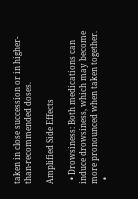taken in close succession or in higher-than-recommended doses.

Amplified Side Effects

  • Drowsiness: Both medications can induce drowsiness, which may become more pronounced when taken together.
  •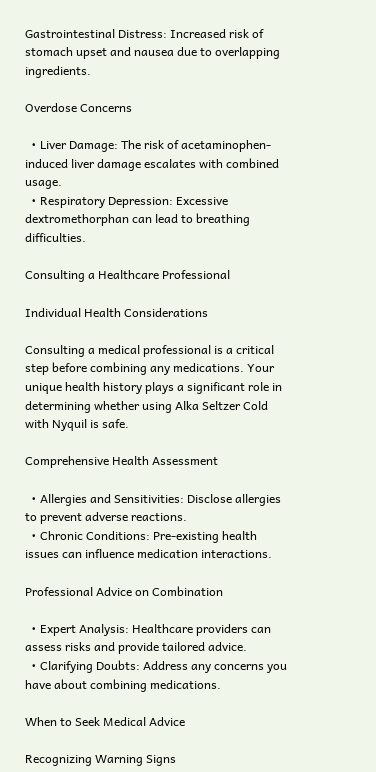Gastrointestinal Distress: Increased risk of stomach upset and nausea due to overlapping ingredients.

Overdose Concerns

  • Liver Damage: The risk of acetaminophen-induced liver damage escalates with combined usage.
  • Respiratory Depression: Excessive dextromethorphan can lead to breathing difficulties.

Consulting a Healthcare Professional

Individual Health Considerations

Consulting a medical professional is a critical step before combining any medications. Your unique health history plays a significant role in determining whether using Alka Seltzer Cold with Nyquil is safe.

Comprehensive Health Assessment

  • Allergies and Sensitivities: Disclose allergies to prevent adverse reactions.
  • Chronic Conditions: Pre-existing health issues can influence medication interactions.

Professional Advice on Combination

  • Expert Analysis: Healthcare providers can assess risks and provide tailored advice.
  • Clarifying Doubts: Address any concerns you have about combining medications.

When to Seek Medical Advice

Recognizing Warning Signs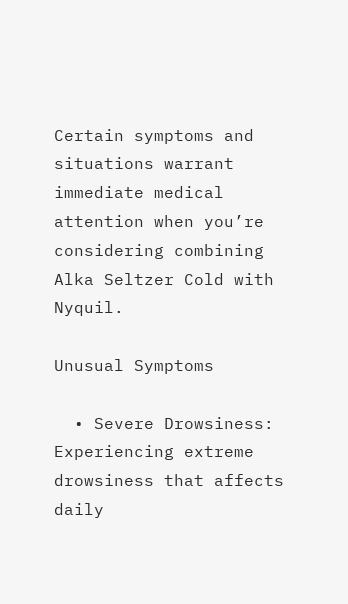Certain symptoms and situations warrant immediate medical attention when you’re considering combining Alka Seltzer Cold with Nyquil.

Unusual Symptoms

  • Severe Drowsiness: Experiencing extreme drowsiness that affects daily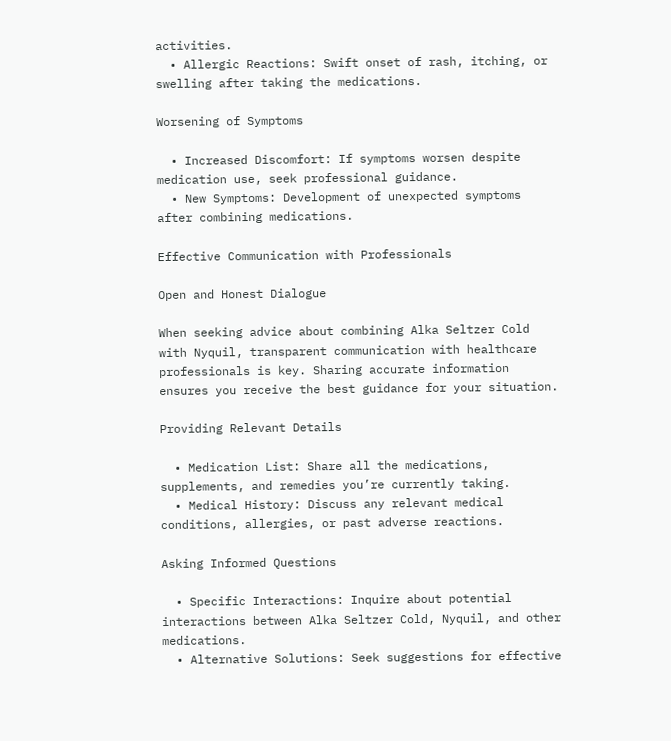activities.
  • Allergic Reactions: Swift onset of rash, itching, or swelling after taking the medications.

Worsening of Symptoms

  • Increased Discomfort: If symptoms worsen despite medication use, seek professional guidance.
  • New Symptoms: Development of unexpected symptoms after combining medications.

Effective Communication with Professionals

Open and Honest Dialogue

When seeking advice about combining Alka Seltzer Cold with Nyquil, transparent communication with healthcare professionals is key. Sharing accurate information ensures you receive the best guidance for your situation.

Providing Relevant Details

  • Medication List: Share all the medications, supplements, and remedies you’re currently taking.
  • Medical History: Discuss any relevant medical conditions, allergies, or past adverse reactions.

Asking Informed Questions

  • Specific Interactions: Inquire about potential interactions between Alka Seltzer Cold, Nyquil, and other medications.
  • Alternative Solutions: Seek suggestions for effective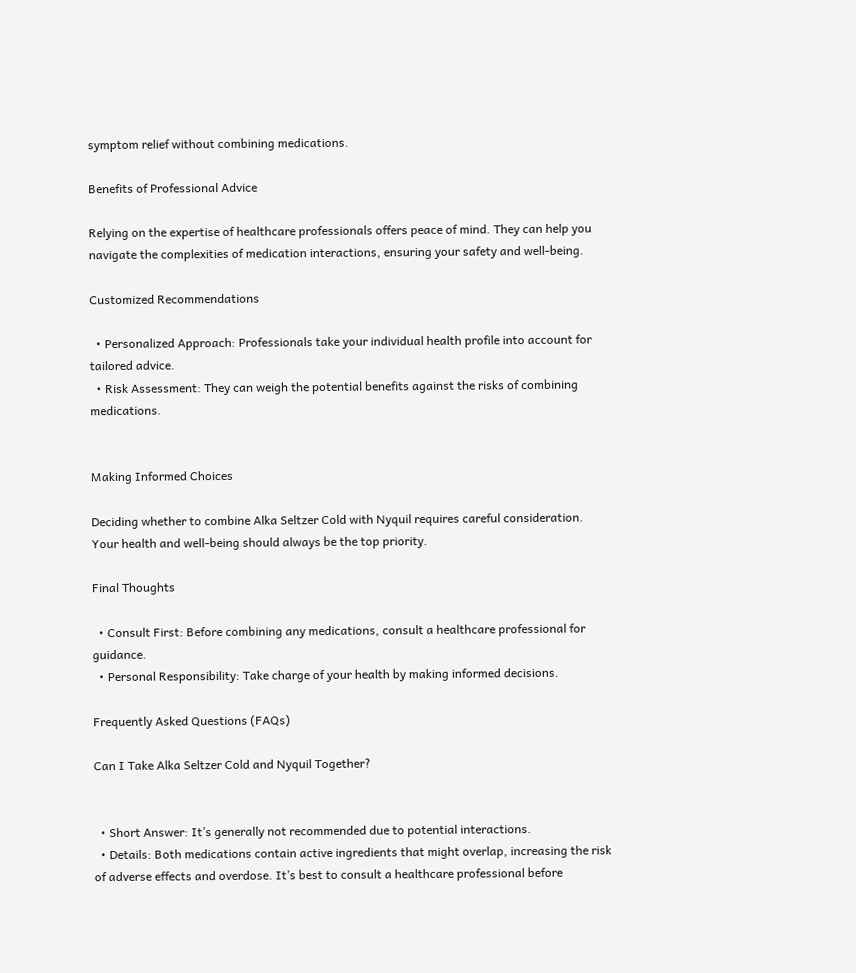symptom relief without combining medications.

Benefits of Professional Advice

Relying on the expertise of healthcare professionals offers peace of mind. They can help you navigate the complexities of medication interactions, ensuring your safety and well-being.

Customized Recommendations

  • Personalized Approach: Professionals take your individual health profile into account for tailored advice.
  • Risk Assessment: They can weigh the potential benefits against the risks of combining medications.


Making Informed Choices

Deciding whether to combine Alka Seltzer Cold with Nyquil requires careful consideration. Your health and well-being should always be the top priority.

Final Thoughts

  • Consult First: Before combining any medications, consult a healthcare professional for guidance.
  • Personal Responsibility: Take charge of your health by making informed decisions.

Frequently Asked Questions (FAQs)

Can I Take Alka Seltzer Cold and Nyquil Together?


  • Short Answer: It’s generally not recommended due to potential interactions.
  • Details: Both medications contain active ingredients that might overlap, increasing the risk of adverse effects and overdose. It’s best to consult a healthcare professional before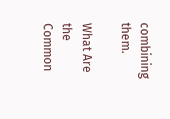combining them.

What Are the Common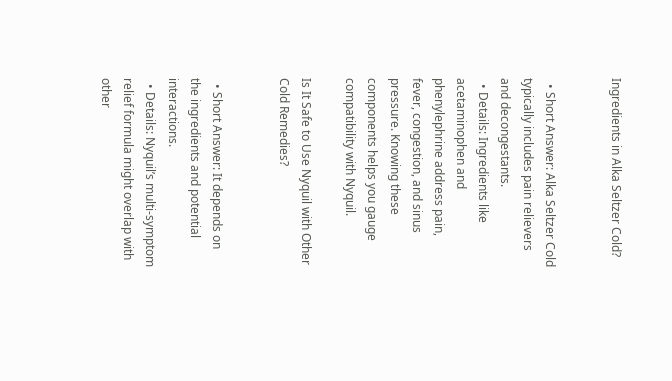Ingredients in Alka Seltzer Cold?


  • Short Answer: Alka Seltzer Cold typically includes pain relievers and decongestants.
  • Details: Ingredients like acetaminophen and phenylephrine address pain, fever, congestion, and sinus pressure. Knowing these components helps you gauge compatibility with Nyquil.

Is It Safe to Use Nyquil with Other Cold Remedies?


  • Short Answer: It depends on the ingredients and potential interactions.
  • Details: Nyquil’s multi-symptom relief formula might overlap with other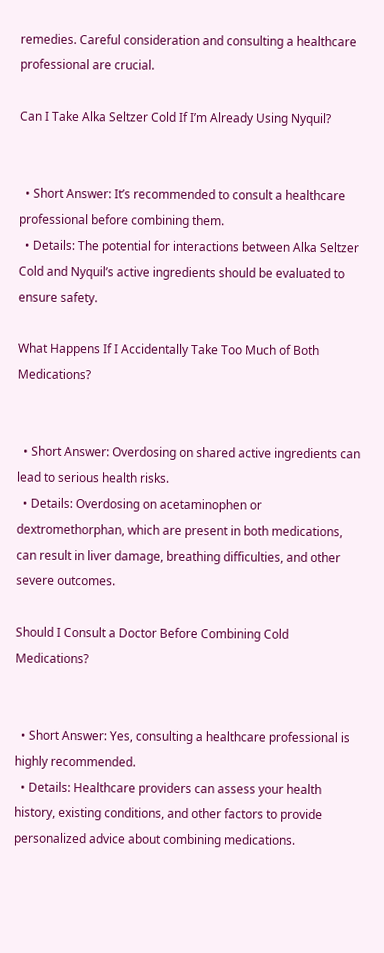remedies. Careful consideration and consulting a healthcare professional are crucial.

Can I Take Alka Seltzer Cold If I’m Already Using Nyquil?


  • Short Answer: It’s recommended to consult a healthcare professional before combining them.
  • Details: The potential for interactions between Alka Seltzer Cold and Nyquil’s active ingredients should be evaluated to ensure safety.

What Happens If I Accidentally Take Too Much of Both Medications?


  • Short Answer: Overdosing on shared active ingredients can lead to serious health risks.
  • Details: Overdosing on acetaminophen or dextromethorphan, which are present in both medications, can result in liver damage, breathing difficulties, and other severe outcomes.

Should I Consult a Doctor Before Combining Cold Medications?


  • Short Answer: Yes, consulting a healthcare professional is highly recommended.
  • Details: Healthcare providers can assess your health history, existing conditions, and other factors to provide personalized advice about combining medications.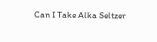Can I Take Alka Seltzer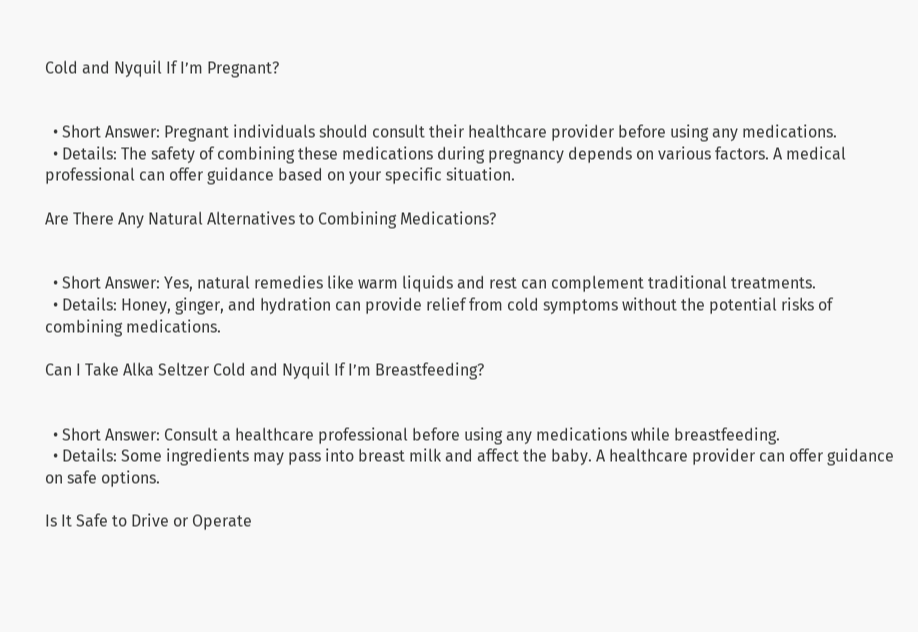Cold and Nyquil If I’m Pregnant?


  • Short Answer: Pregnant individuals should consult their healthcare provider before using any medications.
  • Details: The safety of combining these medications during pregnancy depends on various factors. A medical professional can offer guidance based on your specific situation.

Are There Any Natural Alternatives to Combining Medications?


  • Short Answer: Yes, natural remedies like warm liquids and rest can complement traditional treatments.
  • Details: Honey, ginger, and hydration can provide relief from cold symptoms without the potential risks of combining medications.

Can I Take Alka Seltzer Cold and Nyquil If I’m Breastfeeding?


  • Short Answer: Consult a healthcare professional before using any medications while breastfeeding.
  • Details: Some ingredients may pass into breast milk and affect the baby. A healthcare provider can offer guidance on safe options.

Is It Safe to Drive or Operate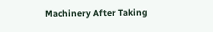Machinery After Taking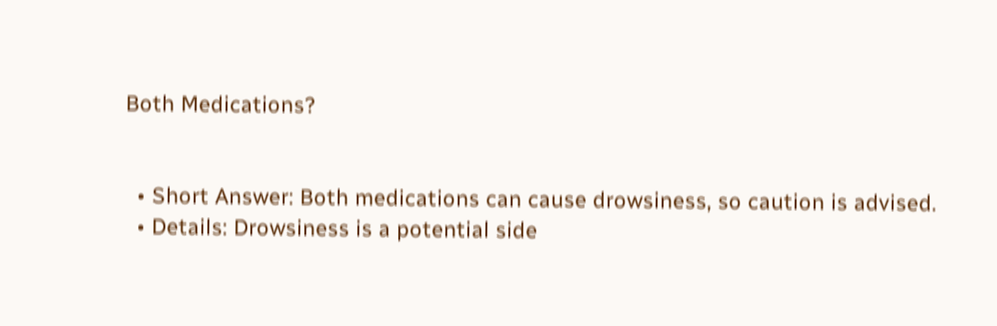Both Medications?


  • Short Answer: Both medications can cause drowsiness, so caution is advised.
  • Details: Drowsiness is a potential side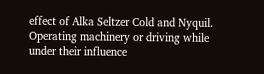effect of Alka Seltzer Cold and Nyquil. Operating machinery or driving while under their influence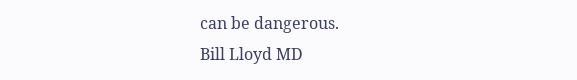can be dangerous.
Bill Lloyd MD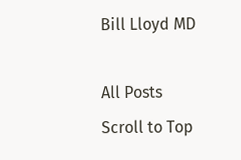Bill Lloyd MD

All Posts
Scroll to Top